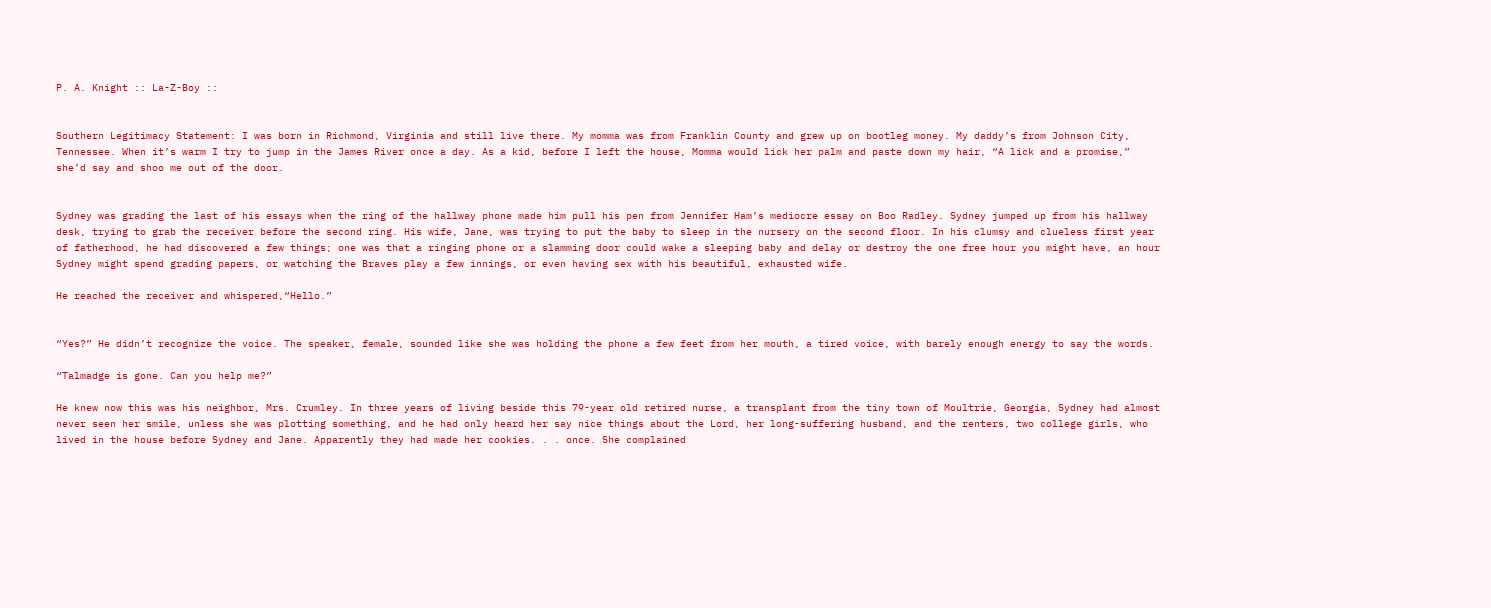P. A. Knight :: La-Z-Boy ::


Southern Legitimacy Statement: I was born in Richmond, Virginia and still live there. My momma was from Franklin County and grew up on bootleg money. My daddy’s from Johnson City, Tennessee. When it’s warm I try to jump in the James River once a day. As a kid, before I left the house, Momma would lick her palm and paste down my hair, “A lick and a promise,” she’d say and shoo me out of the door.


Sydney was grading the last of his essays when the ring of the hallway phone made him pull his pen from Jennifer Ham’s mediocre essay on Boo Radley. Sydney jumped up from his hallway desk, trying to grab the receiver before the second ring. His wife, Jane, was trying to put the baby to sleep in the nursery on the second floor. In his clumsy and clueless first year of fatherhood, he had discovered a few things; one was that a ringing phone or a slamming door could wake a sleeping baby and delay or destroy the one free hour you might have, an hour Sydney might spend grading papers, or watching the Braves play a few innings, or even having sex with his beautiful, exhausted wife.

He reached the receiver and whispered,“Hello.”


“Yes?” He didn’t recognize the voice. The speaker, female, sounded like she was holding the phone a few feet from her mouth, a tired voice, with barely enough energy to say the words.

“Talmadge is gone. Can you help me?”

He knew now this was his neighbor, Mrs. Crumley. In three years of living beside this 79-year old retired nurse, a transplant from the tiny town of Moultrie, Georgia, Sydney had almost never seen her smile, unless she was plotting something, and he had only heard her say nice things about the Lord, her long-suffering husband, and the renters, two college girls, who lived in the house before Sydney and Jane. Apparently they had made her cookies. . . once. She complained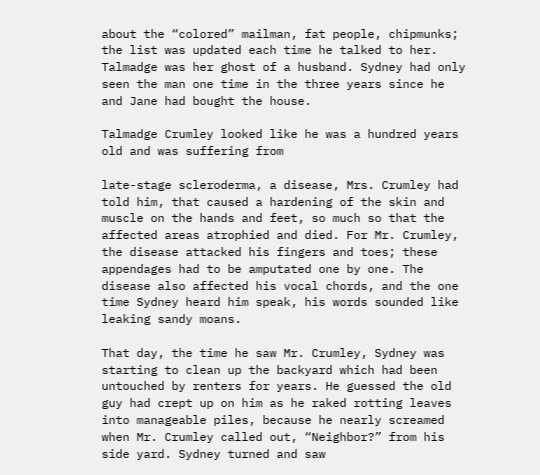about the “colored” mailman, fat people, chipmunks; the list was updated each time he talked to her. Talmadge was her ghost of a husband. Sydney had only seen the man one time in the three years since he and Jane had bought the house.

Talmadge Crumley looked like he was a hundred years old and was suffering from

late-stage scleroderma, a disease, Mrs. Crumley had told him, that caused a hardening of the skin and muscle on the hands and feet, so much so that the affected areas atrophied and died. For Mr. Crumley, the disease attacked his fingers and toes; these appendages had to be amputated one by one. The disease also affected his vocal chords, and the one time Sydney heard him speak, his words sounded like leaking sandy moans.

That day, the time he saw Mr. Crumley, Sydney was starting to clean up the backyard which had been untouched by renters for years. He guessed the old guy had crept up on him as he raked rotting leaves into manageable piles, because he nearly screamed when Mr. Crumley called out, “Neighbor?” from his side yard. Sydney turned and saw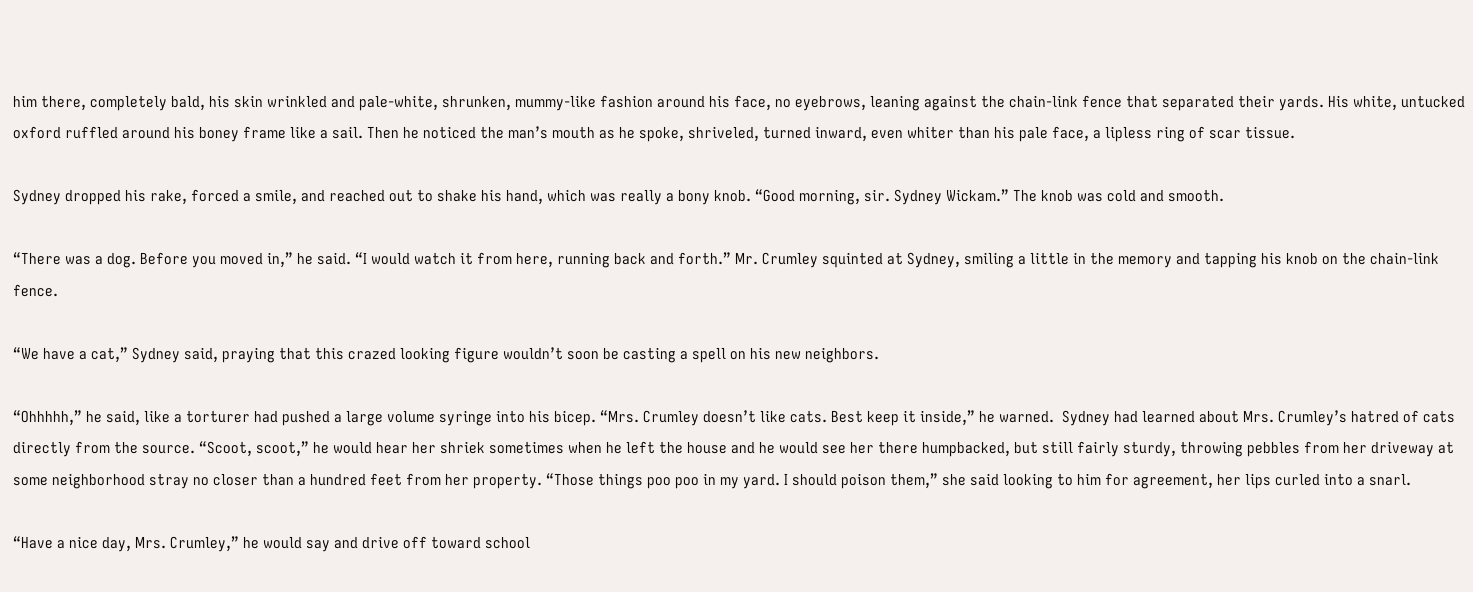him there, completely bald, his skin wrinkled and pale-white, shrunken, mummy-like fashion around his face, no eyebrows, leaning against the chain-link fence that separated their yards. His white, untucked oxford ruffled around his boney frame like a sail. Then he noticed the man’s mouth as he spoke, shriveled, turned inward, even whiter than his pale face, a lipless ring of scar tissue.

Sydney dropped his rake, forced a smile, and reached out to shake his hand, which was really a bony knob. “Good morning, sir. Sydney Wickam.” The knob was cold and smooth.

“There was a dog. Before you moved in,” he said. “I would watch it from here, running back and forth.” Mr. Crumley squinted at Sydney, smiling a little in the memory and tapping his knob on the chain-link fence.

“We have a cat,” Sydney said, praying that this crazed looking figure wouldn’t soon be casting a spell on his new neighbors.

“Ohhhhh,” he said, like a torturer had pushed a large volume syringe into his bicep. “Mrs. Crumley doesn’t like cats. Best keep it inside,” he warned.  Sydney had learned about Mrs. Crumley’s hatred of cats directly from the source. “Scoot, scoot,” he would hear her shriek sometimes when he left the house and he would see her there humpbacked, but still fairly sturdy, throwing pebbles from her driveway at some neighborhood stray no closer than a hundred feet from her property. “Those things poo poo in my yard. I should poison them,” she said looking to him for agreement, her lips curled into a snarl.

“Have a nice day, Mrs. Crumley,” he would say and drive off toward school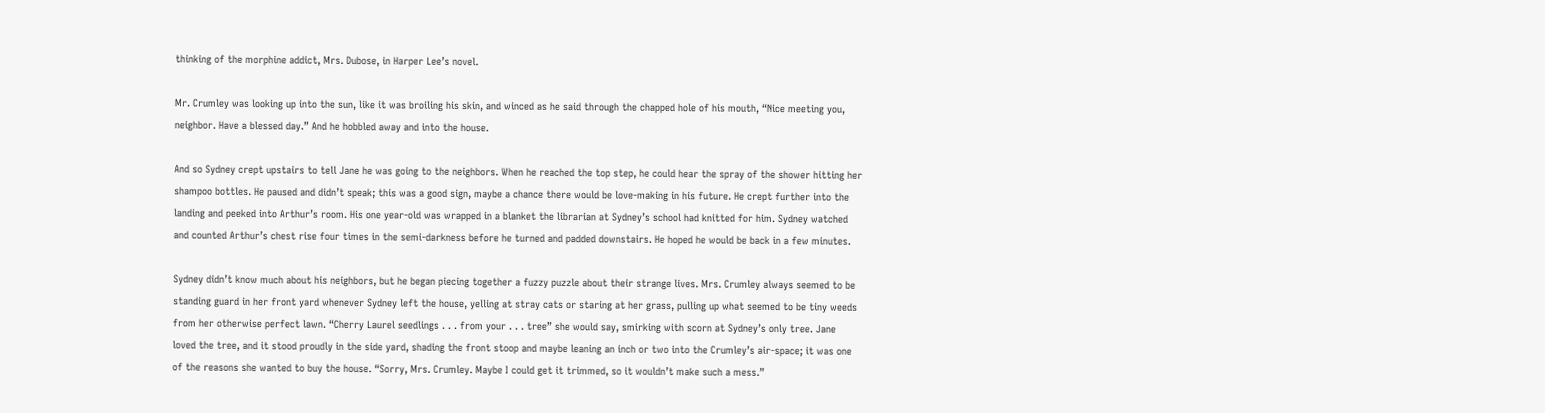thinking of the morphine addict, Mrs. Dubose, in Harper Lee’s novel.

Mr. Crumley was looking up into the sun, like it was broiling his skin, and winced as he said through the chapped hole of his mouth, “Nice meeting you, neighbor. Have a blessed day.” And he hobbled away and into the house.

And so Sydney crept upstairs to tell Jane he was going to the neighbors. When he reached the top step, he could hear the spray of the shower hitting her shampoo bottles. He paused and didn’t speak; this was a good sign, maybe a chance there would be love-making in his future. He crept further into the landing and peeked into Arthur’s room. His one year-old was wrapped in a blanket the librarian at Sydney’s school had knitted for him. Sydney watched and counted Arthur’s chest rise four times in the semi-darkness before he turned and padded downstairs. He hoped he would be back in a few minutes.

Sydney didn’t know much about his neighbors, but he began piecing together a fuzzy puzzle about their strange lives. Mrs. Crumley always seemed to be standing guard in her front yard whenever Sydney left the house, yelling at stray cats or staring at her grass, pulling up what seemed to be tiny weeds from her otherwise perfect lawn. “Cherry Laurel seedlings . . . from your . . . tree” she would say, smirking with scorn at Sydney’s only tree. Jane loved the tree, and it stood proudly in the side yard, shading the front stoop and maybe leaning an inch or two into the Crumley’s air-space; it was one of the reasons she wanted to buy the house. “Sorry, Mrs. Crumley. Maybe I could get it trimmed, so it wouldn’t make such a mess.”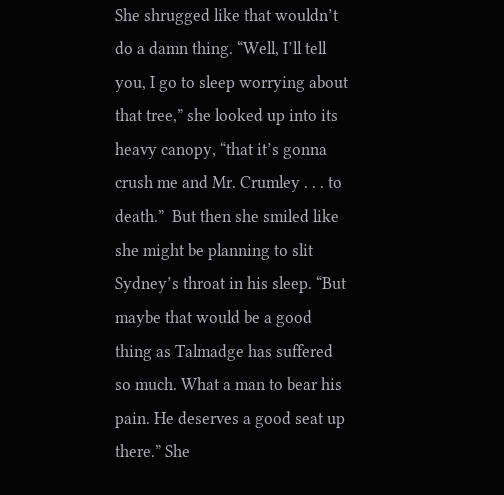She shrugged like that wouldn’t do a damn thing. “Well, I’ll tell you, I go to sleep worrying about that tree,” she looked up into its heavy canopy, “that it’s gonna crush me and Mr. Crumley . . . to death.”  But then she smiled like she might be planning to slit Sydney’s throat in his sleep. “But maybe that would be a good thing as Talmadge has suffered so much. What a man to bear his pain. He deserves a good seat up there.” She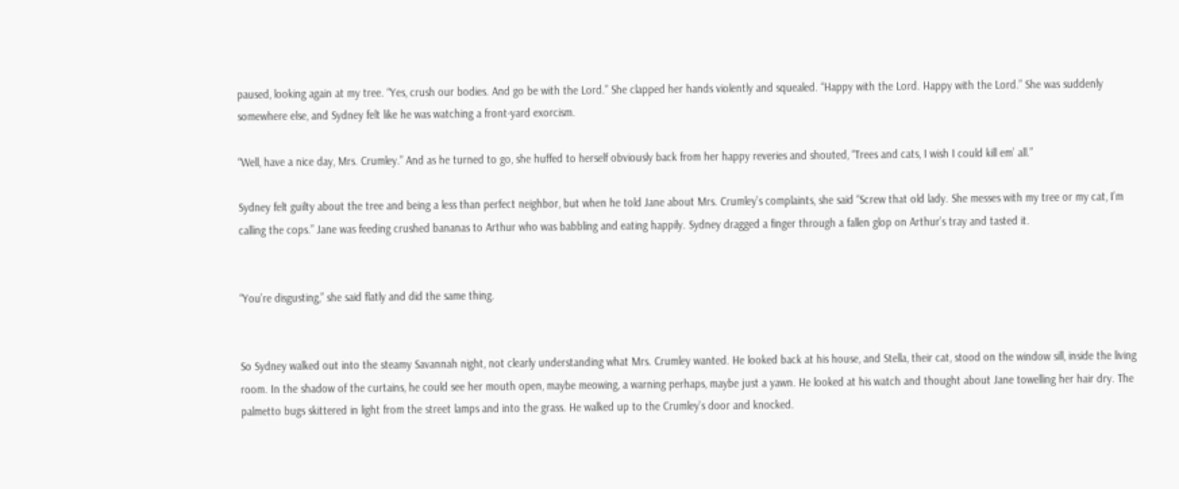paused, looking again at my tree. “Yes, crush our bodies. And go be with the Lord.” She clapped her hands violently and squealed. “Happy with the Lord. Happy with the Lord.” She was suddenly somewhere else, and Sydney felt like he was watching a front-yard exorcism.

“Well, have a nice day, Mrs. Crumley.” And as he turned to go, she huffed to herself obviously back from her happy reveries and shouted, “Trees and cats, I wish I could kill em’ all.”

Sydney felt guilty about the tree and being a less than perfect neighbor, but when he told Jane about Mrs. Crumley’s complaints, she said “Screw that old lady. She messes with my tree or my cat, I’m calling the cops.” Jane was feeding crushed bananas to Arthur who was babbling and eating happily. Sydney dragged a finger through a fallen glop on Arthur’s tray and tasted it.


“You’re disgusting,” she said flatly and did the same thing.


So Sydney walked out into the steamy Savannah night, not clearly understanding what Mrs. Crumley wanted. He looked back at his house, and Stella, their cat, stood on the window sill, inside the living room. In the shadow of the curtains, he could see her mouth open, maybe meowing, a warning perhaps, maybe just a yawn. He looked at his watch and thought about Jane towelling her hair dry. The palmetto bugs skittered in light from the street lamps and into the grass. He walked up to the Crumley’s door and knocked.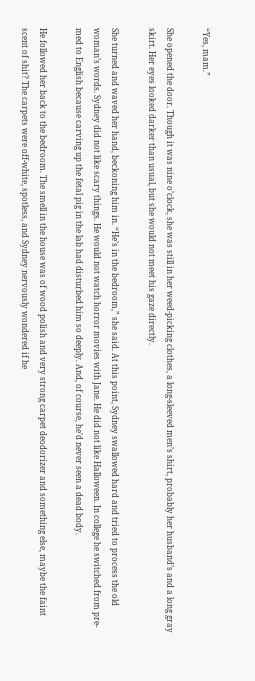“Yes, mam.”

She opened the door. Though it was nine o’clock, she was still in her weed-picking clothes, a long-sleeved men’s shirt, probably her husband’s and a long gray skirt. Her eyes looked darker than usual, but she would not meet his gaze directly.

She turned and waved her hand, beckoning him in. “He’s in the bedroom,” she said. At this point, Sydney swallowed hard and tried to process the old woman’s words. Sydney did not like scary things. He would not watch horror movies with Jane. He did not like Halloween. In college he switched from pre-med to English because carving up the fetal pig in the lab had disturbed him so deeply. And, of course, he’d never seen a dead body.

He followed her back to the bedroom. The smell in the house was of wood polish and very strong carpet deodorizer and something else, maybe the faint scent of shit? The carpets were off-white, spotless, and Sydney nervously wondered if he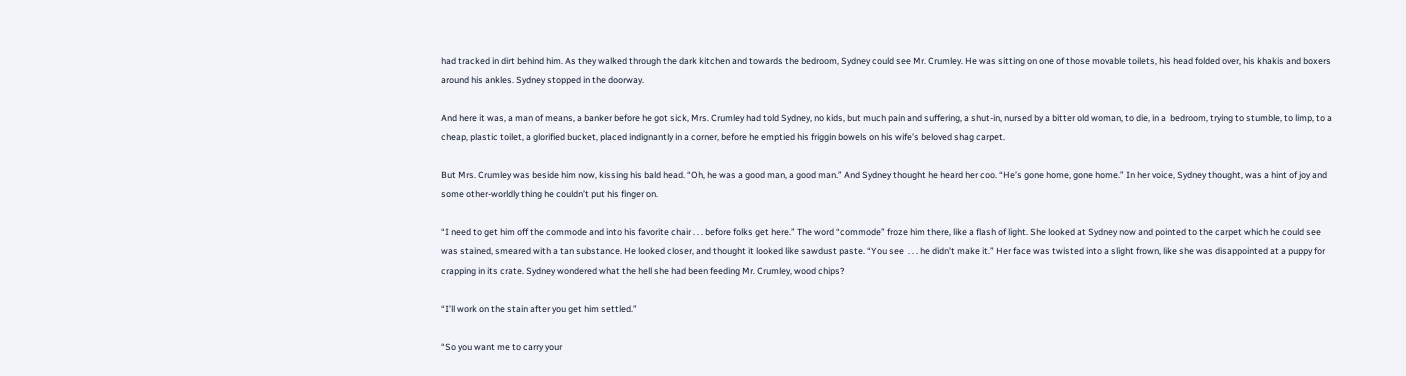had tracked in dirt behind him. As they walked through the dark kitchen and towards the bedroom, Sydney could see Mr. Crumley. He was sitting on one of those movable toilets, his head folded over, his khakis and boxers around his ankles. Sydney stopped in the doorway.

And here it was, a man of means, a banker before he got sick, Mrs. Crumley had told Sydney, no kids, but much pain and suffering, a shut-in, nursed by a bitter old woman, to die, in a  bedroom, trying to stumble, to limp, to a cheap, plastic toilet, a glorified bucket, placed indignantly in a corner, before he emptied his friggin bowels on his wife’s beloved shag carpet.

But Mrs. Crumley was beside him now, kissing his bald head. “Oh, he was a good man, a good man.” And Sydney thought he heard her coo. “He’s gone home, gone home.” In her voice, Sydney thought, was a hint of joy and some other-worldly thing he couldn’t put his finger on.

“I need to get him off the commode and into his favorite chair . . . before folks get here.” The word “commode” froze him there, like a flash of light. She looked at Sydney now and pointed to the carpet which he could see was stained, smeared with a tan substance. He looked closer, and thought it looked like sawdust paste. “You see  . . . he didn’t make it.” Her face was twisted into a slight frown, like she was disappointed at a puppy for crapping in its crate. Sydney wondered what the hell she had been feeding Mr. Crumley, wood chips?

“I’ll work on the stain after you get him settled.”

“So you want me to carry your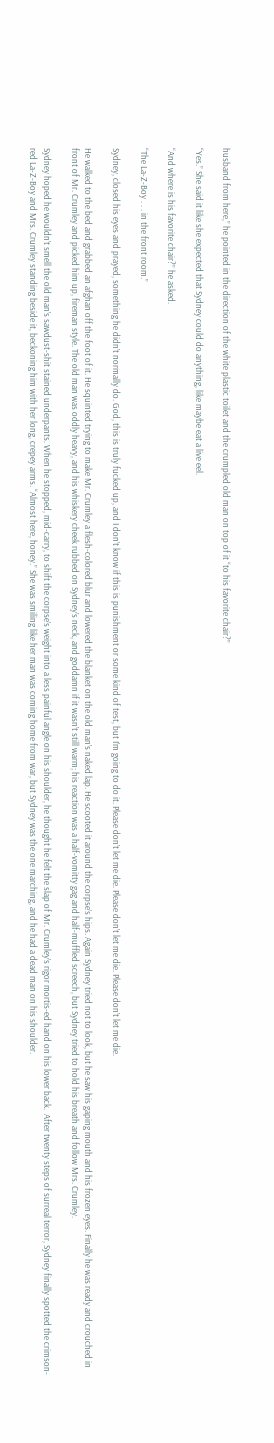husband from here,” he pointed in the direction of the white plastic toilet and the crumpled old man on top of it “to his favorite chair?”

“Yes.” She said it like she expected that Sydney could do anything, like maybe eat a live eel.

“And where is his favorite chair?” he asked.

“The La-Z-Boy . . . in the front room.”

Sydney, closed his eyes and prayed, something he didn’t normally do. God, this is truly fucked up, and I don’t know if this is punishment or some kind of test, but I’m going to do it. Please don’t let me die. Please don’t let me die. Please don’t let me die.

He walked to the bed and grabbed an afghan off the foot of it. He squinted trying to make Mr. Crumley a flesh-colored blur and lowered the blanket on the old man’s naked lap. He scooted it around the corpse’s hips. Again Sydney tried not to look, but he saw his gaping mouth and his frozen eyes. Finally he was ready and crouched in front of Mr. Crumley and picked him up, fireman style. The old man was oddly heavy, and his whiskery cheek rubbed on Sydney’s neck, and goddamn if it wasn’t still warm; his reaction was a half-vomitty gag and half-muffled screech, but Sydney tried to hold his breath and follow Mrs. Crumley.

Sydney hoped he wouldn’t smell the old man’s sawdust-shit stained underpants. When he stopped, mid-carry, to shift the corpse’s weight into a less painful angle on his shoulder, he thought he felt the slap of Mr. Crumley’s rigor mortis-ed hand on his lower back.  After twenty steps of surreal terror, Sydney finally spotted the crimson-red La-Z-Boy and Mrs. Crumley standing beside it, beckoning him with her long, crepey arms. “Almost here, honey.” She was smiling like her man was coming home from war, but Sydney was the one marching, and he had a dead man on his shoulder.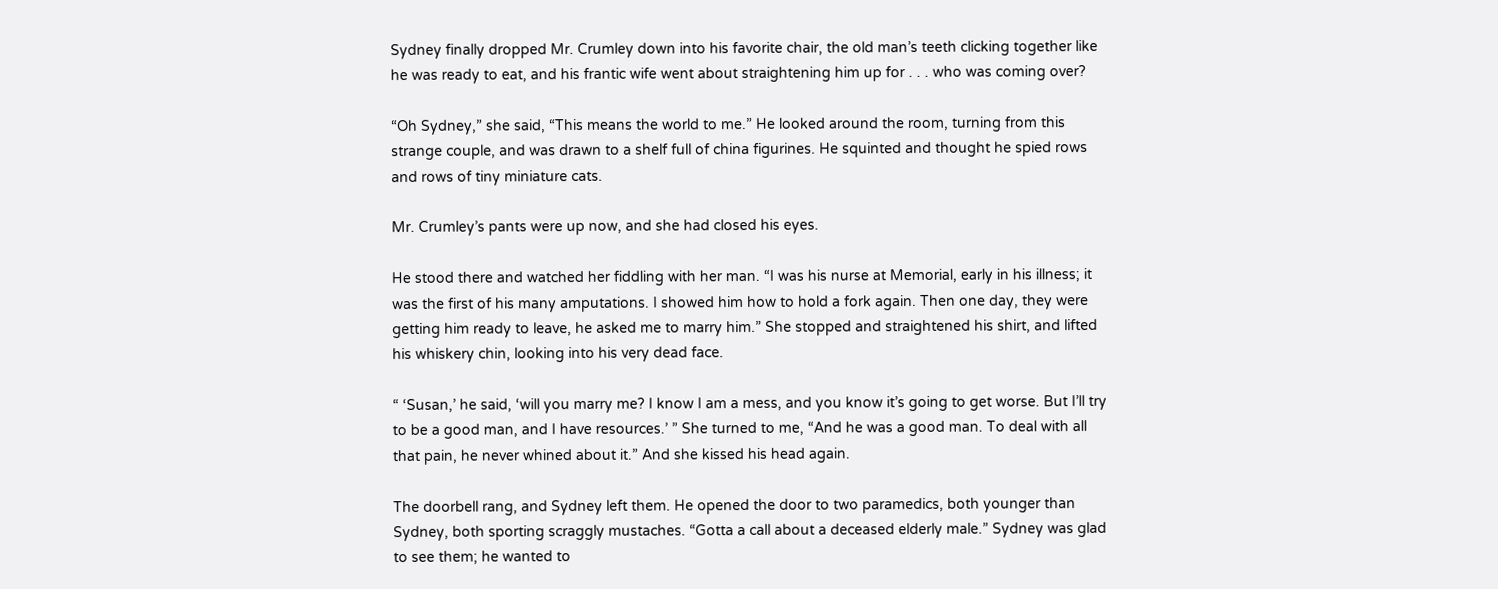Sydney finally dropped Mr. Crumley down into his favorite chair, the old man’s teeth clicking together like he was ready to eat, and his frantic wife went about straightening him up for . . . who was coming over?

“Oh Sydney,” she said, “This means the world to me.” He looked around the room, turning from this strange couple, and was drawn to a shelf full of china figurines. He squinted and thought he spied rows and rows of tiny miniature cats.

Mr. Crumley’s pants were up now, and she had closed his eyes.

He stood there and watched her fiddling with her man. “I was his nurse at Memorial, early in his illness; it was the first of his many amputations. I showed him how to hold a fork again. Then one day, they were getting him ready to leave, he asked me to marry him.” She stopped and straightened his shirt, and lifted his whiskery chin, looking into his very dead face.

“ ‘Susan,’ he said, ‘will you marry me? I know I am a mess, and you know it’s going to get worse. But I’ll try to be a good man, and I have resources.’ ” She turned to me, “And he was a good man. To deal with all that pain, he never whined about it.” And she kissed his head again.

The doorbell rang, and Sydney left them. He opened the door to two paramedics, both younger than Sydney, both sporting scraggly mustaches. “Gotta a call about a deceased elderly male.” Sydney was glad to see them; he wanted to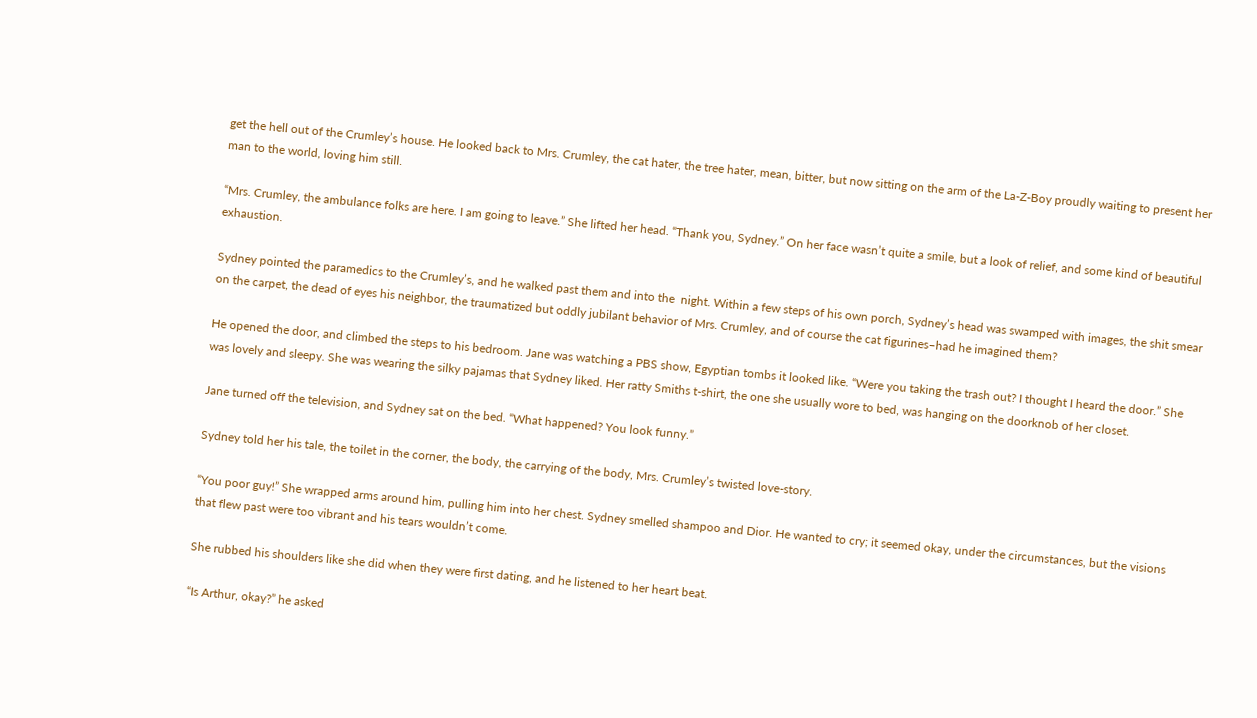get the hell out of the Crumley’s house. He looked back to Mrs. Crumley, the cat hater, the tree hater, mean, bitter, but now sitting on the arm of the La-Z-Boy proudly waiting to present her man to the world, loving him still.

“Mrs. Crumley, the ambulance folks are here. I am going to leave.” She lifted her head. “Thank you, Sydney.” On her face wasn’t quite a smile, but a look of relief, and some kind of beautiful exhaustion.

Sydney pointed the paramedics to the Crumley’s, and he walked past them and into the  night. Within a few steps of his own porch, Sydney’s head was swamped with images, the shit smear on the carpet, the dead of eyes his neighbor, the traumatized but oddly jubilant behavior of Mrs. Crumley, and of course the cat figurines–had he imagined them?

He opened the door, and climbed the steps to his bedroom. Jane was watching a PBS show, Egyptian tombs it looked like. “Were you taking the trash out? I thought I heard the door.” She was lovely and sleepy. She was wearing the silky pajamas that Sydney liked. Her ratty Smiths t-shirt, the one she usually wore to bed, was hanging on the doorknob of her closet.

Jane turned off the television, and Sydney sat on the bed. “What happened? You look funny.”

Sydney told her his tale, the toilet in the corner, the body, the carrying of the body, Mrs. Crumley’s twisted love-story.

“You poor guy!” She wrapped arms around him, pulling him into her chest. Sydney smelled shampoo and Dior. He wanted to cry; it seemed okay, under the circumstances, but the visions that flew past were too vibrant and his tears wouldn’t come.

She rubbed his shoulders like she did when they were first dating, and he listened to her heart beat.

“Is Arthur, okay?” he asked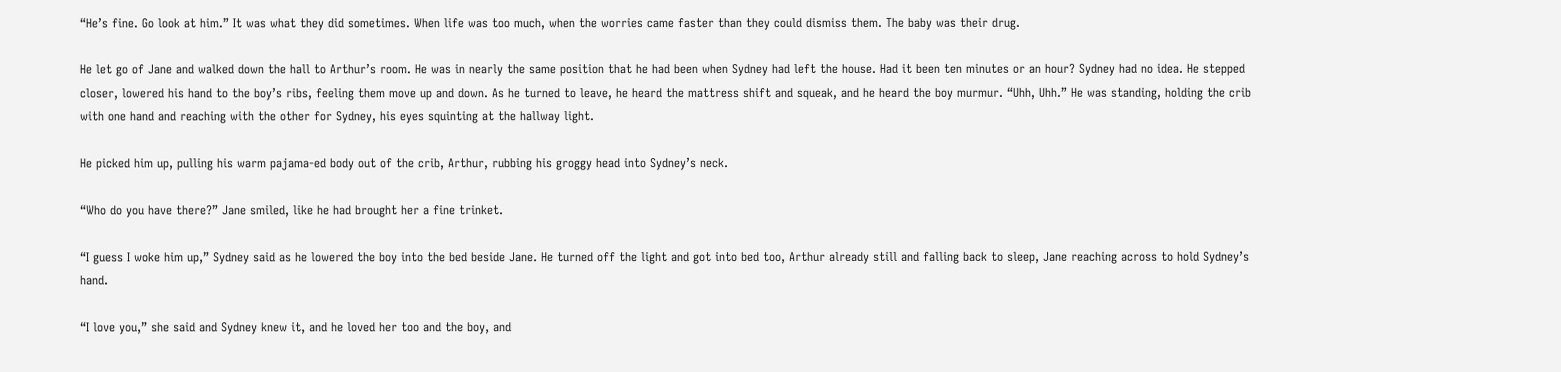“He’s fine. Go look at him.” It was what they did sometimes. When life was too much, when the worries came faster than they could dismiss them. The baby was their drug.

He let go of Jane and walked down the hall to Arthur’s room. He was in nearly the same position that he had been when Sydney had left the house. Had it been ten minutes or an hour? Sydney had no idea. He stepped closer, lowered his hand to the boy’s ribs, feeling them move up and down. As he turned to leave, he heard the mattress shift and squeak, and he heard the boy murmur. “Uhh, Uhh.” He was standing, holding the crib with one hand and reaching with the other for Sydney, his eyes squinting at the hallway light.

He picked him up, pulling his warm pajama-ed body out of the crib, Arthur, rubbing his groggy head into Sydney’s neck.

“Who do you have there?” Jane smiled, like he had brought her a fine trinket.

“I guess I woke him up,” Sydney said as he lowered the boy into the bed beside Jane. He turned off the light and got into bed too, Arthur already still and falling back to sleep, Jane reaching across to hold Sydney’s hand.

“I love you,” she said and Sydney knew it, and he loved her too and the boy, and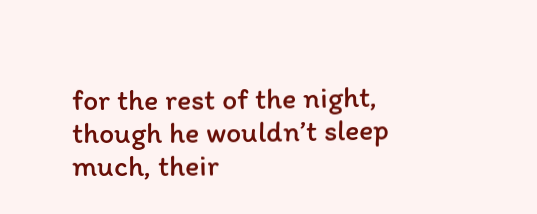for the rest of the night, though he wouldn’t sleep much, their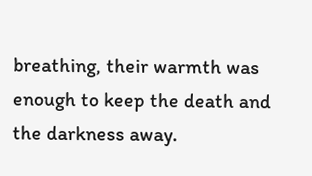breathing, their warmth was enough to keep the death and the darkness away.